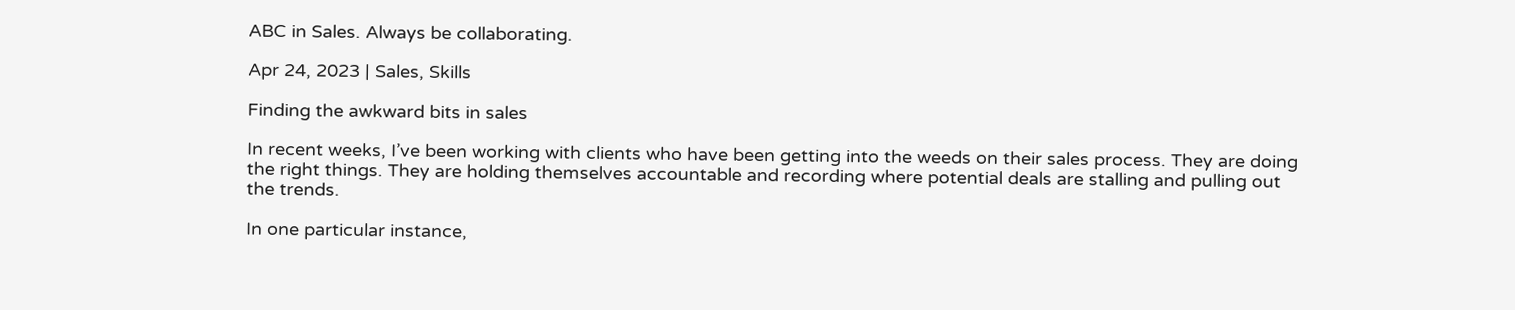ABC in Sales. Always be collaborating.

Apr 24, 2023 | Sales, Skills

Finding the awkward bits in sales

In recent weeks, I’ve been working with clients who have been getting into the weeds on their sales process. They are doing the right things. They are holding themselves accountable and recording where potential deals are stalling and pulling out the trends.

In one particular instance,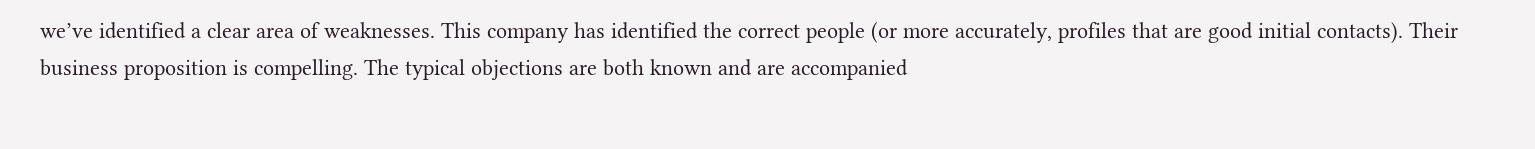we’ve identified a clear area of weaknesses. This company has identified the correct people (or more accurately, profiles that are good initial contacts). Their business proposition is compelling. The typical objections are both known and are accompanied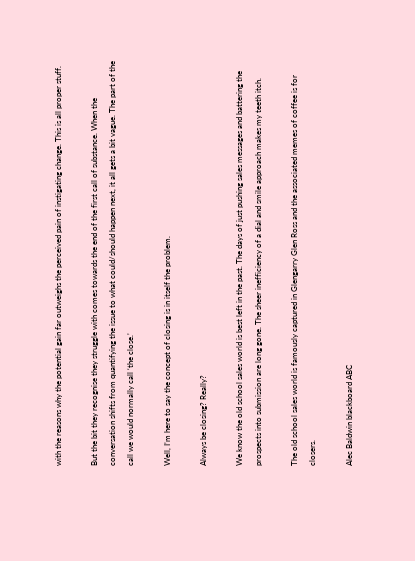with the reasons why the potential gain far outweighs the perceived pain of instigating change. This is all proper stuff.

But the bit they recognise they struggle with comes towards the end of the first call of substance. When the conversation shifts from quantifying the issue to what could/should happen next, it all gets a bit vague. The part of the call we would normally call ‘the close.’

Well, I’m here to say the concept of closing is in itself the problem.

Always be closing? Really?

We know the old school sales world is best left in the past. The days of just pushing sales messages and battering the prospects into submission are long gone. The sheer inefficiency of a dial and smile approach makes my teeth itch.

The old school sales world is famously captured in Glengarry Glen Ross and the associated memes of coffee is for closers.

Alec Baldwin blackboard ABC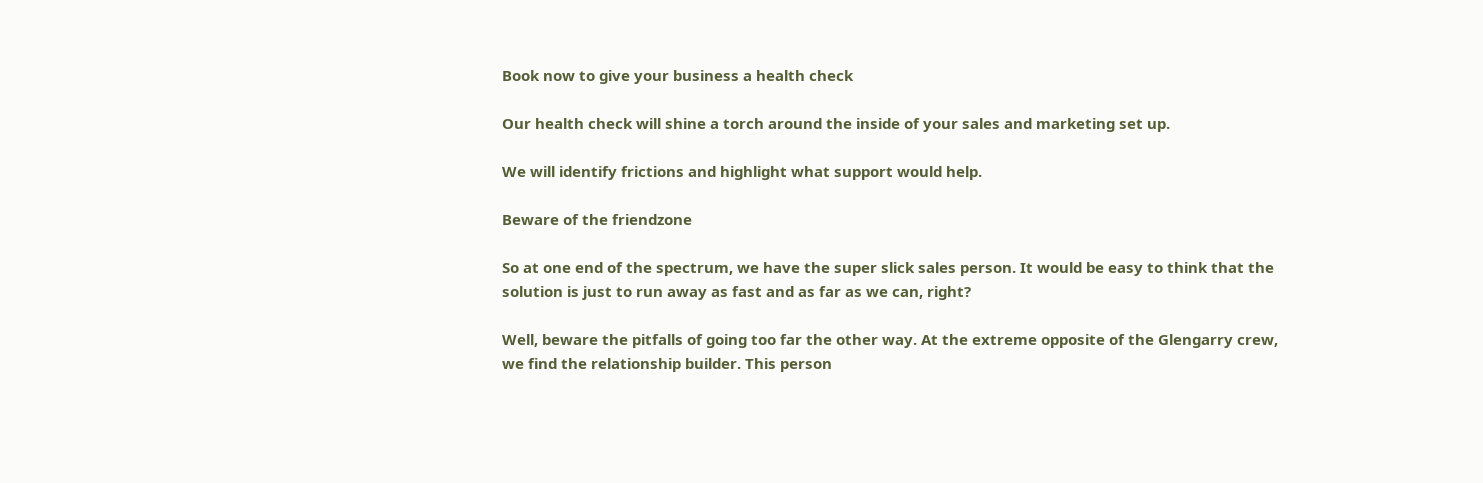Book now to give your business a health check

Our health check will shine a torch around the inside of your sales and marketing set up.

We will identify frictions and highlight what support would help.

Beware of the friendzone

So at one end of the spectrum, we have the super slick sales person. It would be easy to think that the solution is just to run away as fast and as far as we can, right?

Well, beware the pitfalls of going too far the other way. At the extreme opposite of the Glengarry crew, we find the relationship builder. This person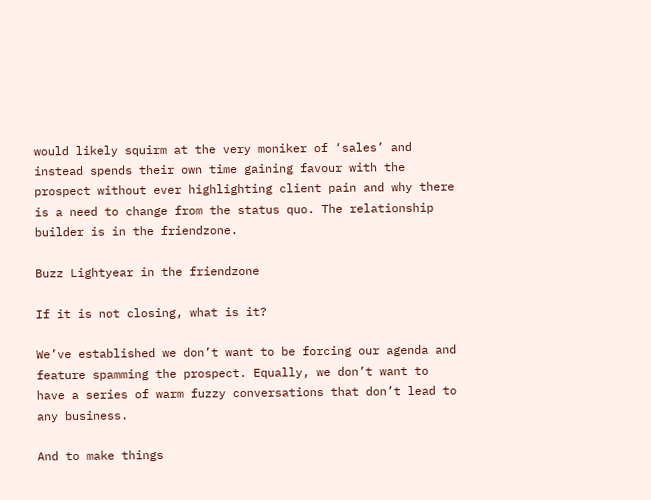would likely squirm at the very moniker of ‘sales’ and instead spends their own time gaining favour with the prospect without ever highlighting client pain and why there is a need to change from the status quo. The relationship builder is in the friendzone.

Buzz Lightyear in the friendzone

If it is not closing, what is it?

We’ve established we don’t want to be forcing our agenda and feature spamming the prospect. Equally, we don’t want to have a series of warm fuzzy conversations that don’t lead to any business.

And to make things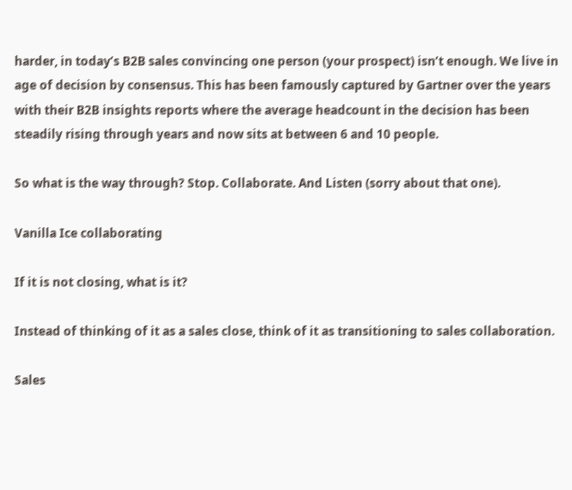harder, in today’s B2B sales convincing one person (your prospect) isn’t enough. We live in age of decision by consensus. This has been famously captured by Gartner over the years with their B2B insights reports where the average headcount in the decision has been steadily rising through years and now sits at between 6 and 10 people.

So what is the way through? Stop. Collaborate. And Listen (sorry about that one).

Vanilla Ice collaborating

If it is not closing, what is it?

Instead of thinking of it as a sales close, think of it as transitioning to sales collaboration.

Sales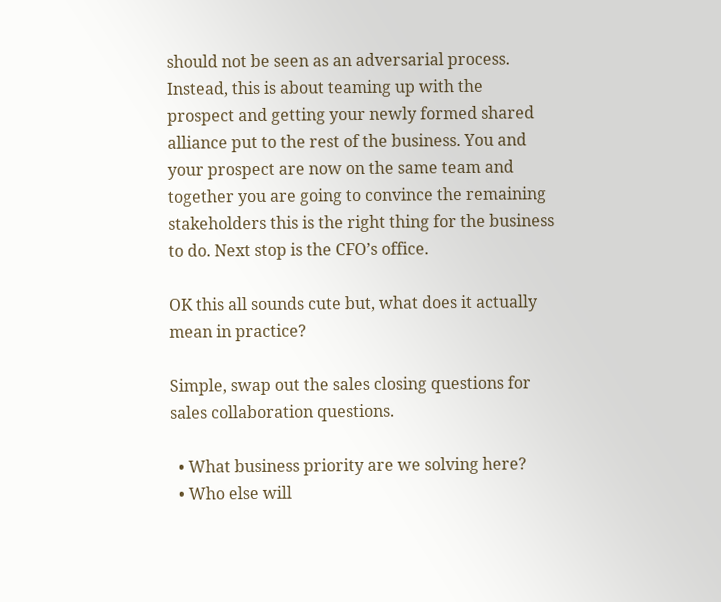should not be seen as an adversarial process. Instead, this is about teaming up with the prospect and getting your newly formed shared alliance put to the rest of the business. You and your prospect are now on the same team and together you are going to convince the remaining stakeholders this is the right thing for the business to do. Next stop is the CFO’s office.

OK this all sounds cute but, what does it actually mean in practice?

Simple, swap out the sales closing questions for sales collaboration questions.

  • What business priority are we solving here?
  • Who else will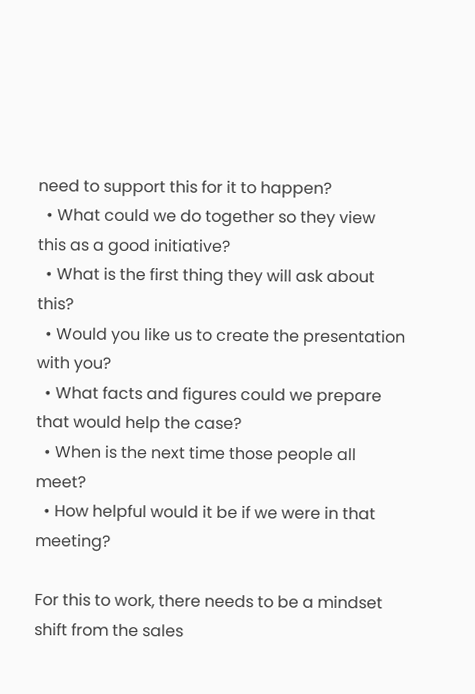need to support this for it to happen?
  • What could we do together so they view this as a good initiative?
  • What is the first thing they will ask about this?
  • Would you like us to create the presentation with you?
  • What facts and figures could we prepare that would help the case?
  • When is the next time those people all meet?
  • How helpful would it be if we were in that meeting?

For this to work, there needs to be a mindset shift from the sales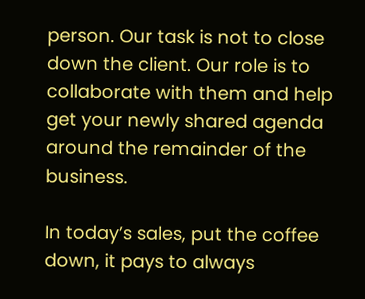person. Our task is not to close down the client. Our role is to collaborate with them and help get your newly shared agenda around the remainder of the business.

In today’s sales, put the coffee down, it pays to always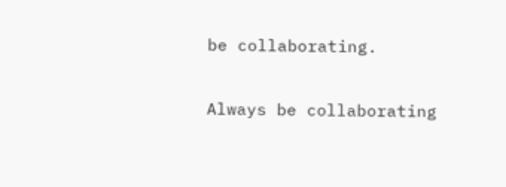be collaborating.

Always be collaborating